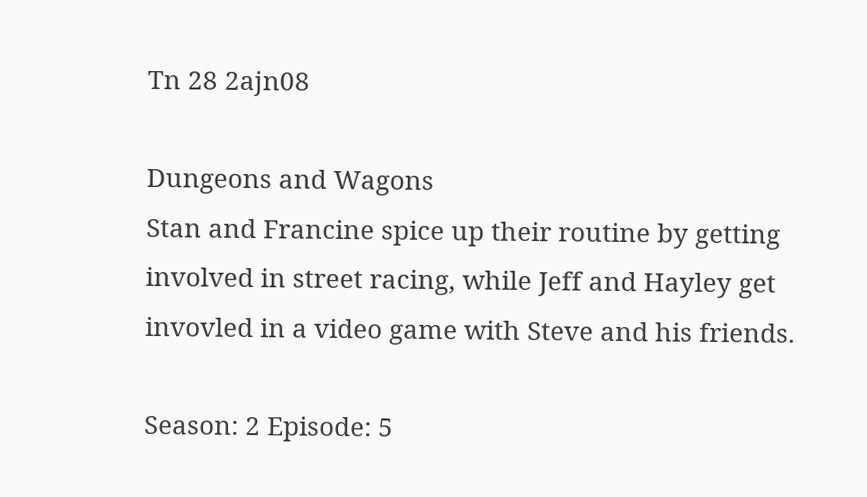Tn 28 2ajn08

Dungeons and Wagons
Stan and Francine spice up their routine by getting involved in street racing, while Jeff and Hayley get invovled in a video game with Steve and his friends.

Season: 2 Episode: 5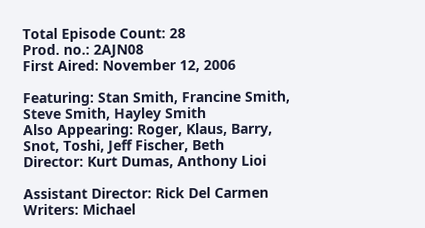Total Episode Count: 28
Prod. no.: 2AJN08
First Aired: November 12, 2006

Featuring: Stan Smith, Francine Smith, Steve Smith, Hayley Smith
Also Appearing: Roger, Klaus, Barry, Snot, Toshi, Jeff Fischer, Beth
Director: Kurt Dumas, Anthony Lioi

Assistant Director: Rick Del Carmen
Writers: Michael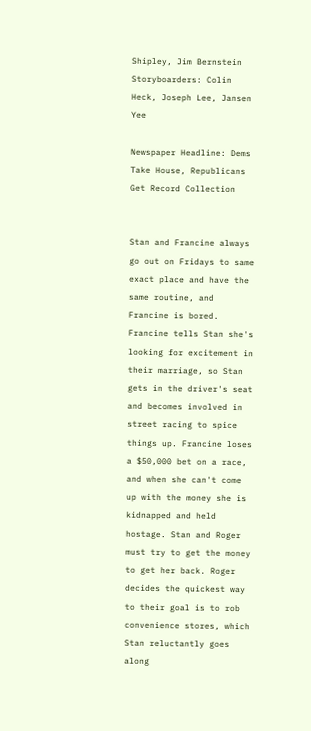Shipley, Jim Bernstein
Storyboarders: Colin Heck, Joseph Lee, Jansen Yee

Newspaper Headline: Dems Take House, Republicans Get Record Collection


Stan and Francine always go out on Fridays to same exact place and have the same routine, and Francine is bored. Francine tells Stan she's looking for excitement in their marriage, so Stan gets in the driver's seat and becomes involved in street racing to spice things up. Francine loses a $50,000 bet on a race, and when she can't come up with the money she is kidnapped and held hostage. Stan and Roger must try to get the money to get her back. Roger decides the quickest way to their goal is to rob convenience stores, which Stan reluctantly goes along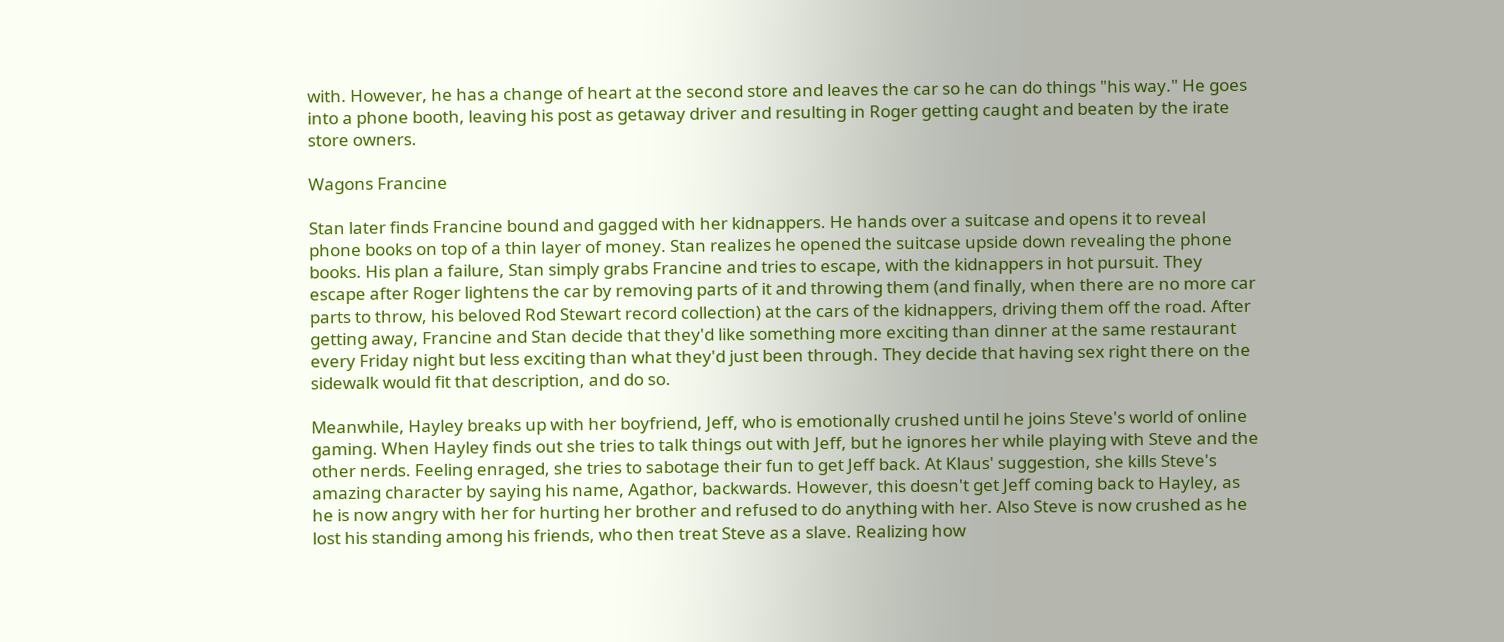with. However, he has a change of heart at the second store and leaves the car so he can do things "his way." He goes into a phone booth, leaving his post as getaway driver and resulting in Roger getting caught and beaten by the irate store owners.

Wagons Francine

Stan later finds Francine bound and gagged with her kidnappers. He hands over a suitcase and opens it to reveal phone books on top of a thin layer of money. Stan realizes he opened the suitcase upside down revealing the phone books. His plan a failure, Stan simply grabs Francine and tries to escape, with the kidnappers in hot pursuit. They escape after Roger lightens the car by removing parts of it and throwing them (and finally, when there are no more car parts to throw, his beloved Rod Stewart record collection) at the cars of the kidnappers, driving them off the road. After getting away, Francine and Stan decide that they'd like something more exciting than dinner at the same restaurant every Friday night but less exciting than what they'd just been through. They decide that having sex right there on the sidewalk would fit that description, and do so.

Meanwhile, Hayley breaks up with her boyfriend, Jeff, who is emotionally crushed until he joins Steve's world of online gaming. When Hayley finds out she tries to talk things out with Jeff, but he ignores her while playing with Steve and the other nerds. Feeling enraged, she tries to sabotage their fun to get Jeff back. At Klaus' suggestion, she kills Steve's amazing character by saying his name, Agathor, backwards. However, this doesn't get Jeff coming back to Hayley, as he is now angry with her for hurting her brother and refused to do anything with her. Also Steve is now crushed as he lost his standing among his friends, who then treat Steve as a slave. Realizing how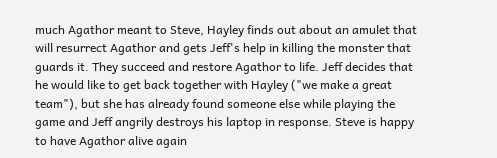much Agathor meant to Steve, Hayley finds out about an amulet that will resurrect Agathor and gets Jeff's help in killing the monster that guards it. They succeed and restore Agathor to life. Jeff decides that he would like to get back together with Hayley ("we make a great team"), but she has already found someone else while playing the game and Jeff angrily destroys his laptop in response. Steve is happy to have Agathor alive again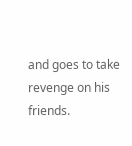and goes to take revenge on his friends.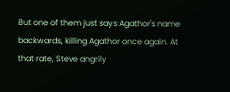But one of them just says Agathor's name backwards, killing Agathor once again. At that rate, Steve angrily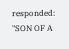responded: "SON OF A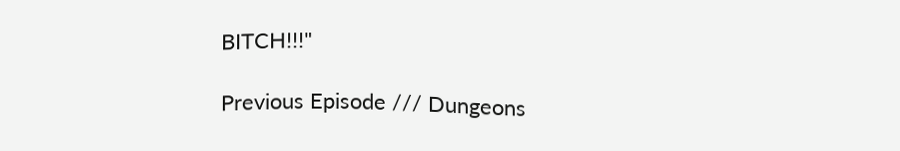BITCH!!!"

Previous Episode /// Dungeons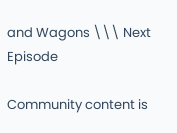and Wagons \\\ Next Episode

Community content is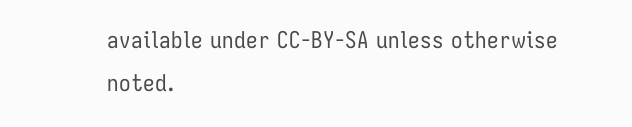available under CC-BY-SA unless otherwise noted.